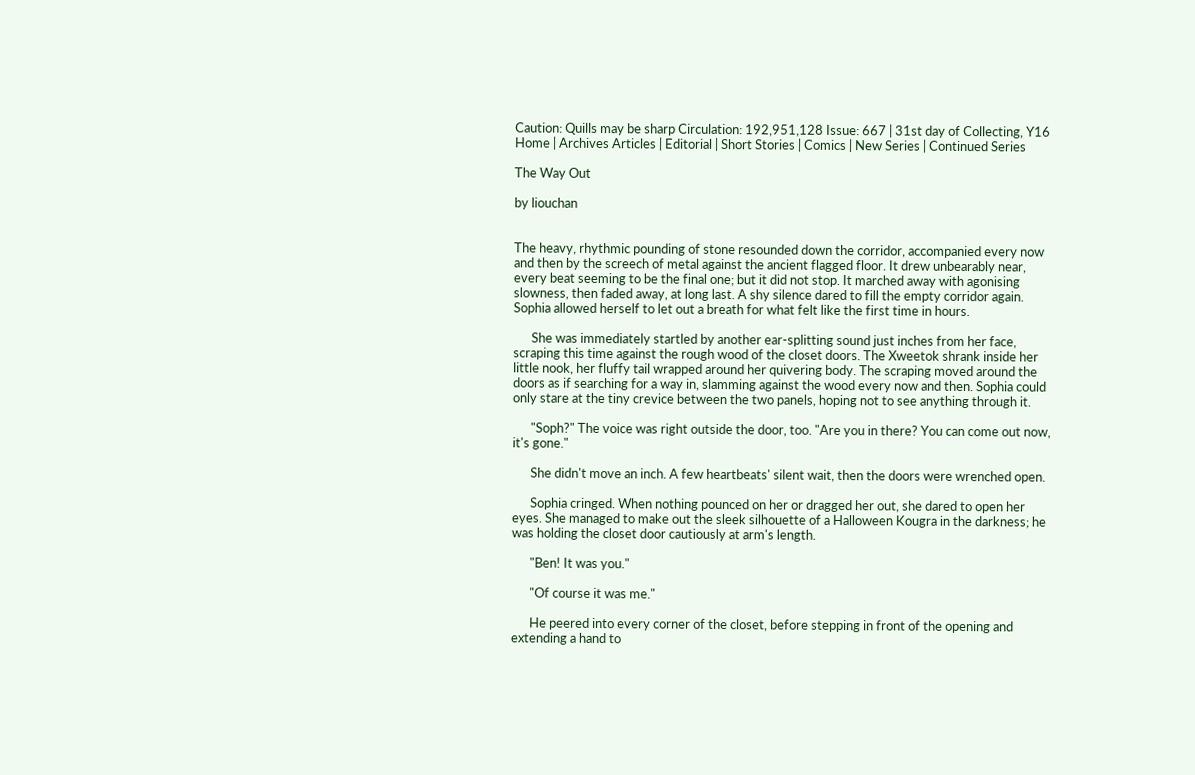Caution: Quills may be sharp Circulation: 192,951,128 Issue: 667 | 31st day of Collecting, Y16
Home | Archives Articles | Editorial | Short Stories | Comics | New Series | Continued Series

The Way Out

by liouchan


The heavy, rhythmic pounding of stone resounded down the corridor, accompanied every now and then by the screech of metal against the ancient flagged floor. It drew unbearably near, every beat seeming to be the final one; but it did not stop. It marched away with agonising slowness, then faded away, at long last. A shy silence dared to fill the empty corridor again. Sophia allowed herself to let out a breath for what felt like the first time in hours.

      She was immediately startled by another ear-splitting sound just inches from her face, scraping this time against the rough wood of the closet doors. The Xweetok shrank inside her little nook, her fluffy tail wrapped around her quivering body. The scraping moved around the doors as if searching for a way in, slamming against the wood every now and then. Sophia could only stare at the tiny crevice between the two panels, hoping not to see anything through it.

      "Soph?" The voice was right outside the door, too. "Are you in there? You can come out now, it's gone."

      She didn't move an inch. A few heartbeats' silent wait, then the doors were wrenched open.

      Sophia cringed. When nothing pounced on her or dragged her out, she dared to open her eyes. She managed to make out the sleek silhouette of a Halloween Kougra in the darkness; he was holding the closet door cautiously at arm's length.

      "Ben! It was you."

      "Of course it was me."

      He peered into every corner of the closet, before stepping in front of the opening and extending a hand to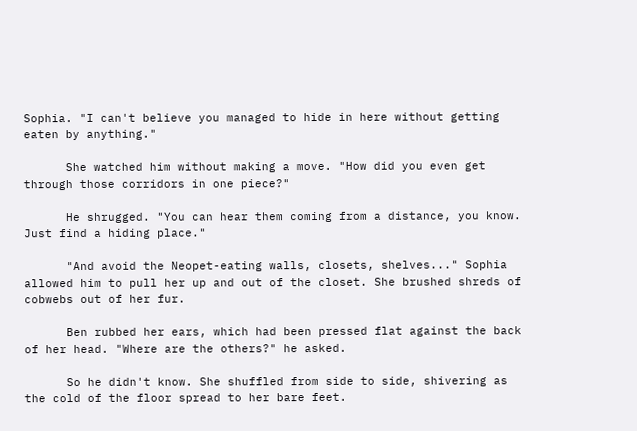Sophia. "I can't believe you managed to hide in here without getting eaten by anything."

      She watched him without making a move. "How did you even get through those corridors in one piece?"

      He shrugged. "You can hear them coming from a distance, you know. Just find a hiding place."

      "And avoid the Neopet-eating walls, closets, shelves..." Sophia allowed him to pull her up and out of the closet. She brushed shreds of cobwebs out of her fur.

      Ben rubbed her ears, which had been pressed flat against the back of her head. "Where are the others?" he asked.

      So he didn't know. She shuffled from side to side, shivering as the cold of the floor spread to her bare feet.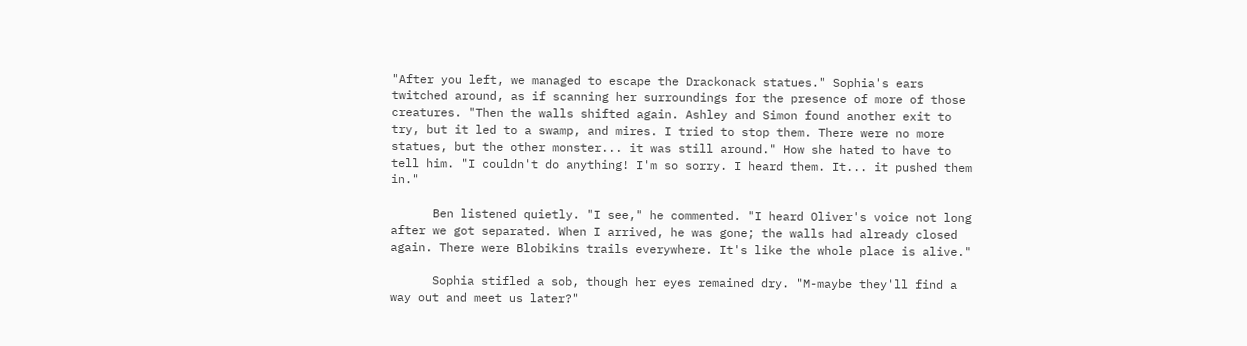"After you left, we managed to escape the Drackonack statues." Sophia's ears twitched around, as if scanning her surroundings for the presence of more of those creatures. "Then the walls shifted again. Ashley and Simon found another exit to try, but it led to a swamp, and mires. I tried to stop them. There were no more statues, but the other monster... it was still around." How she hated to have to tell him. "I couldn't do anything! I'm so sorry. I heard them. It... it pushed them in."

      Ben listened quietly. "I see," he commented. "I heard Oliver's voice not long after we got separated. When I arrived, he was gone; the walls had already closed again. There were Blobikins trails everywhere. It's like the whole place is alive."

      Sophia stifled a sob, though her eyes remained dry. "M-maybe they'll find a way out and meet us later?"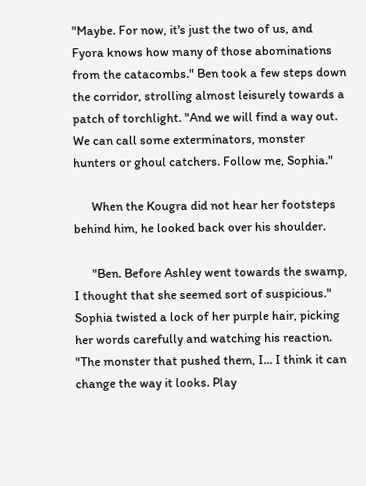"Maybe. For now, it's just the two of us, and Fyora knows how many of those abominations from the catacombs." Ben took a few steps down the corridor, strolling almost leisurely towards a patch of torchlight. "And we will find a way out. We can call some exterminators, monster hunters or ghoul catchers. Follow me, Sophia."

      When the Kougra did not hear her footsteps behind him, he looked back over his shoulder.

      "Ben. Before Ashley went towards the swamp, I thought that she seemed sort of suspicious." Sophia twisted a lock of her purple hair, picking her words carefully and watching his reaction. "The monster that pushed them, I... I think it can change the way it looks. Play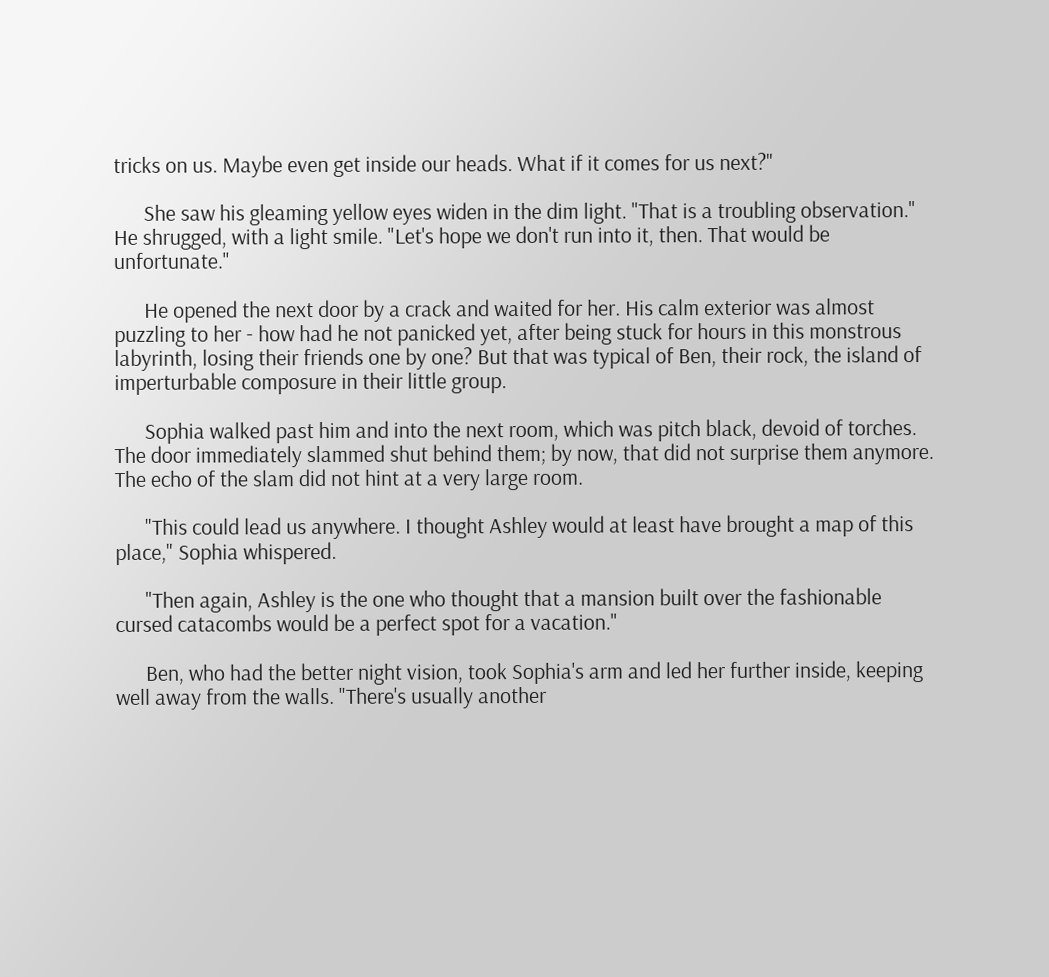tricks on us. Maybe even get inside our heads. What if it comes for us next?"

      She saw his gleaming yellow eyes widen in the dim light. "That is a troubling observation." He shrugged, with a light smile. "Let's hope we don't run into it, then. That would be unfortunate."

      He opened the next door by a crack and waited for her. His calm exterior was almost puzzling to her - how had he not panicked yet, after being stuck for hours in this monstrous labyrinth, losing their friends one by one? But that was typical of Ben, their rock, the island of imperturbable composure in their little group.

      Sophia walked past him and into the next room, which was pitch black, devoid of torches. The door immediately slammed shut behind them; by now, that did not surprise them anymore. The echo of the slam did not hint at a very large room.

      "This could lead us anywhere. I thought Ashley would at least have brought a map of this place," Sophia whispered.

      "Then again, Ashley is the one who thought that a mansion built over the fashionable cursed catacombs would be a perfect spot for a vacation."

      Ben, who had the better night vision, took Sophia's arm and led her further inside, keeping well away from the walls. "There's usually another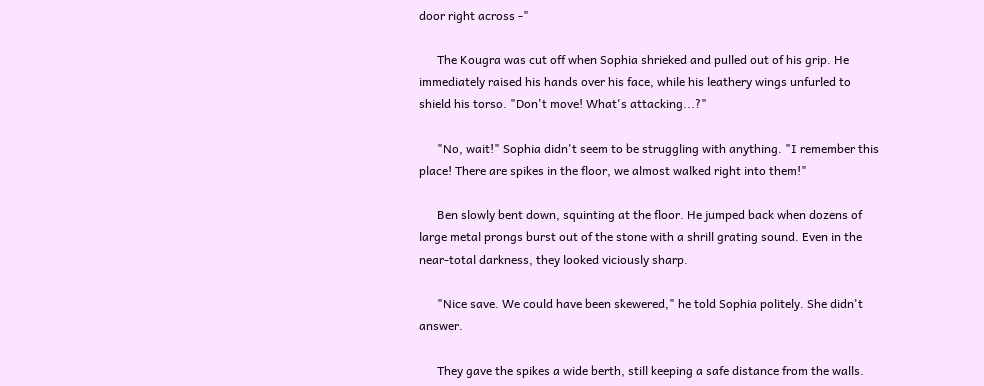door right across -"

      The Kougra was cut off when Sophia shrieked and pulled out of his grip. He immediately raised his hands over his face, while his leathery wings unfurled to shield his torso. "Don't move! What's attacking...?"

      "No, wait!" Sophia didn't seem to be struggling with anything. "I remember this place! There are spikes in the floor, we almost walked right into them!"

      Ben slowly bent down, squinting at the floor. He jumped back when dozens of large metal prongs burst out of the stone with a shrill grating sound. Even in the near-total darkness, they looked viciously sharp.

      "Nice save. We could have been skewered," he told Sophia politely. She didn't answer.

      They gave the spikes a wide berth, still keeping a safe distance from the walls.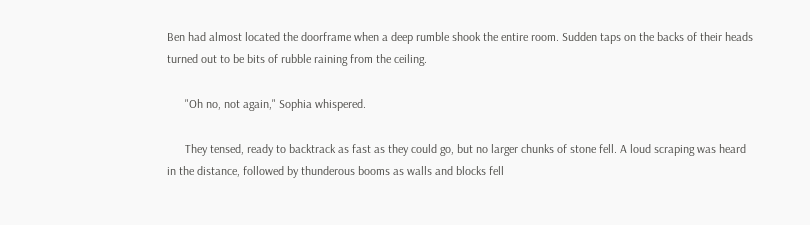Ben had almost located the doorframe when a deep rumble shook the entire room. Sudden taps on the backs of their heads turned out to be bits of rubble raining from the ceiling.

      "Oh no, not again," Sophia whispered.

      They tensed, ready to backtrack as fast as they could go, but no larger chunks of stone fell. A loud scraping was heard in the distance, followed by thunderous booms as walls and blocks fell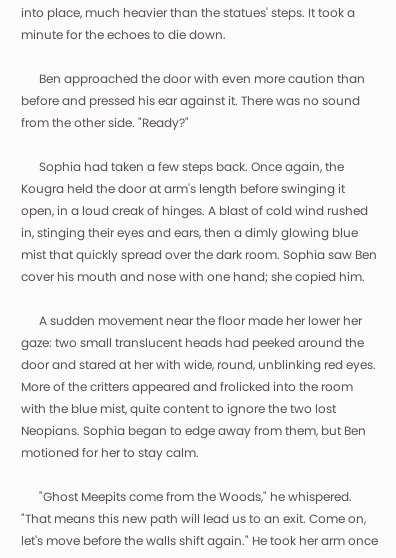into place, much heavier than the statues' steps. It took a minute for the echoes to die down.

      Ben approached the door with even more caution than before and pressed his ear against it. There was no sound from the other side. "Ready?"

      Sophia had taken a few steps back. Once again, the Kougra held the door at arm's length before swinging it open, in a loud creak of hinges. A blast of cold wind rushed in, stinging their eyes and ears, then a dimly glowing blue mist that quickly spread over the dark room. Sophia saw Ben cover his mouth and nose with one hand; she copied him.

      A sudden movement near the floor made her lower her gaze: two small translucent heads had peeked around the door and stared at her with wide, round, unblinking red eyes. More of the critters appeared and frolicked into the room with the blue mist, quite content to ignore the two lost Neopians. Sophia began to edge away from them, but Ben motioned for her to stay calm.

      "Ghost Meepits come from the Woods," he whispered. "That means this new path will lead us to an exit. Come on, let's move before the walls shift again." He took her arm once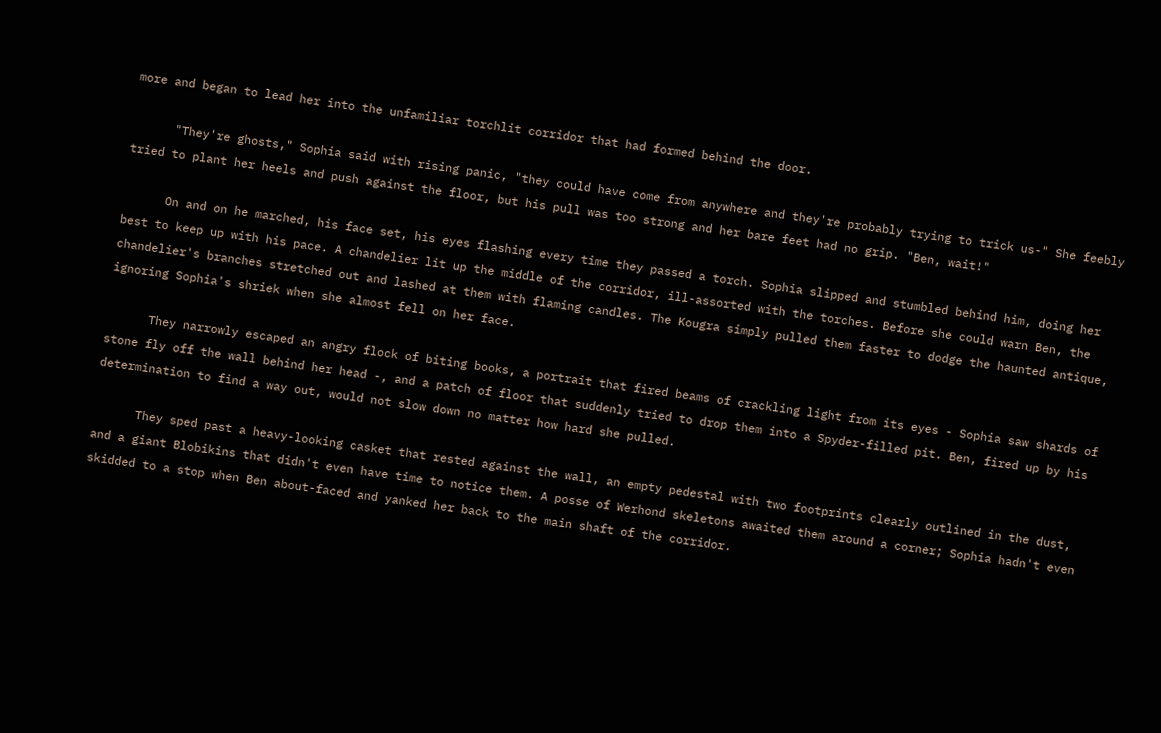more and began to lead her into the unfamiliar torchlit corridor that had formed behind the door.

      "They're ghosts," Sophia said with rising panic, "they could have come from anywhere and they're probably trying to trick us-" She feebly tried to plant her heels and push against the floor, but his pull was too strong and her bare feet had no grip. "Ben, wait!"

      On and on he marched, his face set, his eyes flashing every time they passed a torch. Sophia slipped and stumbled behind him, doing her best to keep up with his pace. A chandelier lit up the middle of the corridor, ill-assorted with the torches. Before she could warn Ben, the chandelier's branches stretched out and lashed at them with flaming candles. The Kougra simply pulled them faster to dodge the haunted antique, ignoring Sophia's shriek when she almost fell on her face.

      They narrowly escaped an angry flock of biting books, a portrait that fired beams of crackling light from its eyes - Sophia saw shards of stone fly off the wall behind her head -, and a patch of floor that suddenly tried to drop them into a Spyder-filled pit. Ben, fired up by his determination to find a way out, would not slow down no matter how hard she pulled.

      They sped past a heavy-looking casket that rested against the wall, an empty pedestal with two footprints clearly outlined in the dust, and a giant Blobikins that didn't even have time to notice them. A posse of Werhond skeletons awaited them around a corner; Sophia hadn't even skidded to a stop when Ben about-faced and yanked her back to the main shaft of the corridor.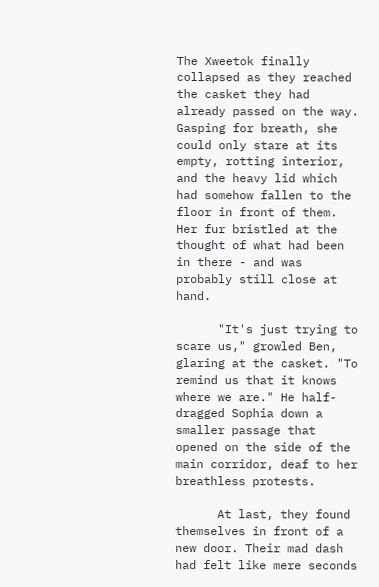The Xweetok finally collapsed as they reached the casket they had already passed on the way. Gasping for breath, she could only stare at its empty, rotting interior, and the heavy lid which had somehow fallen to the floor in front of them. Her fur bristled at the thought of what had been in there - and was probably still close at hand.

      "It's just trying to scare us," growled Ben, glaring at the casket. "To remind us that it knows where we are." He half-dragged Sophia down a smaller passage that opened on the side of the main corridor, deaf to her breathless protests.

      At last, they found themselves in front of a new door. Their mad dash had felt like mere seconds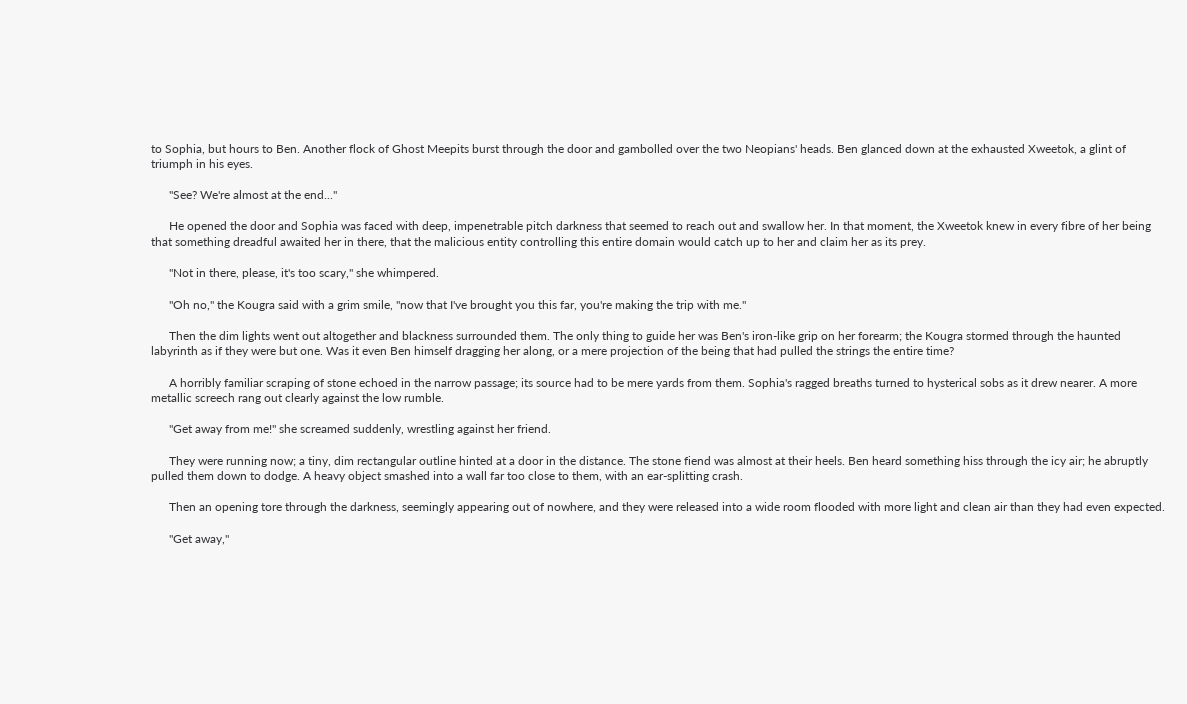to Sophia, but hours to Ben. Another flock of Ghost Meepits burst through the door and gambolled over the two Neopians' heads. Ben glanced down at the exhausted Xweetok, a glint of triumph in his eyes.

      "See? We're almost at the end..."

      He opened the door and Sophia was faced with deep, impenetrable pitch darkness that seemed to reach out and swallow her. In that moment, the Xweetok knew in every fibre of her being that something dreadful awaited her in there, that the malicious entity controlling this entire domain would catch up to her and claim her as its prey.

      "Not in there, please, it's too scary," she whimpered.

      "Oh no," the Kougra said with a grim smile, "now that I've brought you this far, you're making the trip with me."

      Then the dim lights went out altogether and blackness surrounded them. The only thing to guide her was Ben's iron-like grip on her forearm; the Kougra stormed through the haunted labyrinth as if they were but one. Was it even Ben himself dragging her along, or a mere projection of the being that had pulled the strings the entire time?

      A horribly familiar scraping of stone echoed in the narrow passage; its source had to be mere yards from them. Sophia's ragged breaths turned to hysterical sobs as it drew nearer. A more metallic screech rang out clearly against the low rumble.

      "Get away from me!" she screamed suddenly, wrestling against her friend.

      They were running now; a tiny, dim rectangular outline hinted at a door in the distance. The stone fiend was almost at their heels. Ben heard something hiss through the icy air; he abruptly pulled them down to dodge. A heavy object smashed into a wall far too close to them, with an ear-splitting crash.

      Then an opening tore through the darkness, seemingly appearing out of nowhere, and they were released into a wide room flooded with more light and clean air than they had even expected.

      "Get away,"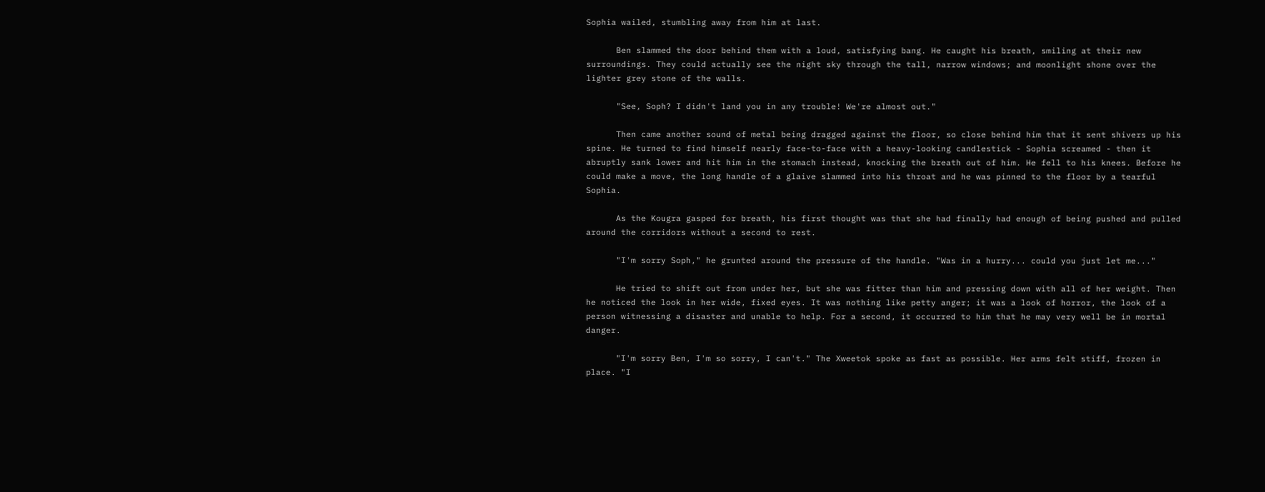Sophia wailed, stumbling away from him at last.

      Ben slammed the door behind them with a loud, satisfying bang. He caught his breath, smiling at their new surroundings. They could actually see the night sky through the tall, narrow windows; and moonlight shone over the lighter grey stone of the walls.

      "See, Soph? I didn't land you in any trouble! We're almost out."

      Then came another sound of metal being dragged against the floor, so close behind him that it sent shivers up his spine. He turned to find himself nearly face-to-face with a heavy-looking candlestick - Sophia screamed - then it abruptly sank lower and hit him in the stomach instead, knocking the breath out of him. He fell to his knees. Before he could make a move, the long handle of a glaive slammed into his throat and he was pinned to the floor by a tearful Sophia.

      As the Kougra gasped for breath, his first thought was that she had finally had enough of being pushed and pulled around the corridors without a second to rest.

      "I'm sorry Soph," he grunted around the pressure of the handle. "Was in a hurry... could you just let me..."

      He tried to shift out from under her, but she was fitter than him and pressing down with all of her weight. Then he noticed the look in her wide, fixed eyes. It was nothing like petty anger; it was a look of horror, the look of a person witnessing a disaster and unable to help. For a second, it occurred to him that he may very well be in mortal danger.

      "I'm sorry Ben, I'm so sorry, I can't." The Xweetok spoke as fast as possible. Her arms felt stiff, frozen in place. "I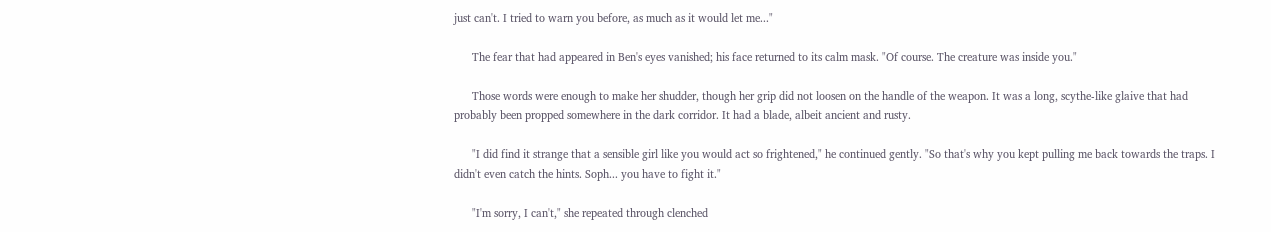just can't. I tried to warn you before, as much as it would let me..."

      The fear that had appeared in Ben's eyes vanished; his face returned to its calm mask. "Of course. The creature was inside you."

      Those words were enough to make her shudder, though her grip did not loosen on the handle of the weapon. It was a long, scythe-like glaive that had probably been propped somewhere in the dark corridor. It had a blade, albeit ancient and rusty.

      "I did find it strange that a sensible girl like you would act so frightened," he continued gently. "So that's why you kept pulling me back towards the traps. I didn't even catch the hints. Soph... you have to fight it."

      "I'm sorry, I can't," she repeated through clenched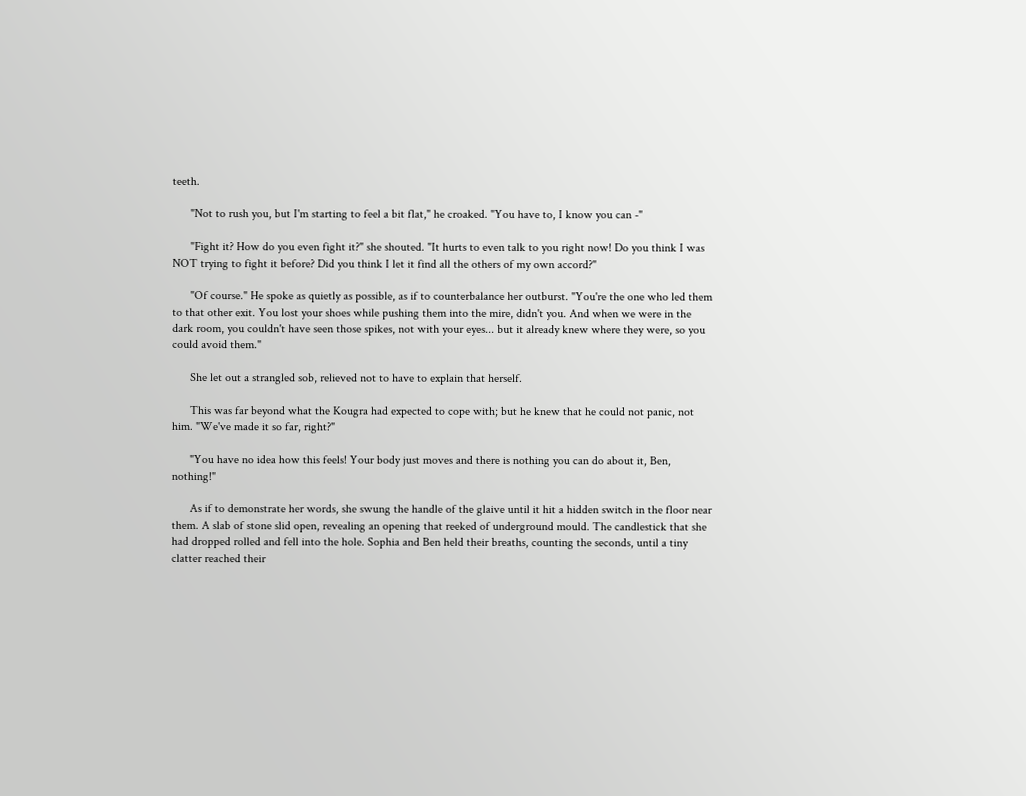teeth.

      "Not to rush you, but I'm starting to feel a bit flat," he croaked. "You have to, I know you can -"

      "Fight it? How do you even fight it?" she shouted. "It hurts to even talk to you right now! Do you think I was NOT trying to fight it before? Did you think I let it find all the others of my own accord?"

      "Of course." He spoke as quietly as possible, as if to counterbalance her outburst. "You're the one who led them to that other exit. You lost your shoes while pushing them into the mire, didn't you. And when we were in the dark room, you couldn't have seen those spikes, not with your eyes... but it already knew where they were, so you could avoid them."

      She let out a strangled sob, relieved not to have to explain that herself.

      This was far beyond what the Kougra had expected to cope with; but he knew that he could not panic, not him. "We've made it so far, right?"

      "You have no idea how this feels! Your body just moves and there is nothing you can do about it, Ben, nothing!"

      As if to demonstrate her words, she swung the handle of the glaive until it hit a hidden switch in the floor near them. A slab of stone slid open, revealing an opening that reeked of underground mould. The candlestick that she had dropped rolled and fell into the hole. Sophia and Ben held their breaths, counting the seconds, until a tiny clatter reached their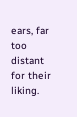ears, far too distant for their liking.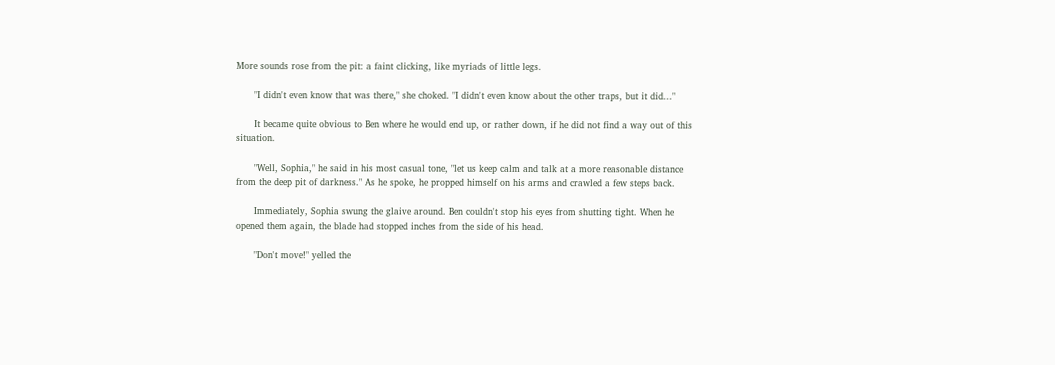More sounds rose from the pit: a faint clicking, like myriads of little legs.

      "I didn't even know that was there," she choked. "I didn't even know about the other traps, but it did..."

      It became quite obvious to Ben where he would end up, or rather down, if he did not find a way out of this situation.

      "Well, Sophia," he said in his most casual tone, "let us keep calm and talk at a more reasonable distance from the deep pit of darkness." As he spoke, he propped himself on his arms and crawled a few steps back.

      Immediately, Sophia swung the glaive around. Ben couldn't stop his eyes from shutting tight. When he opened them again, the blade had stopped inches from the side of his head.

      "Don't move!" yelled the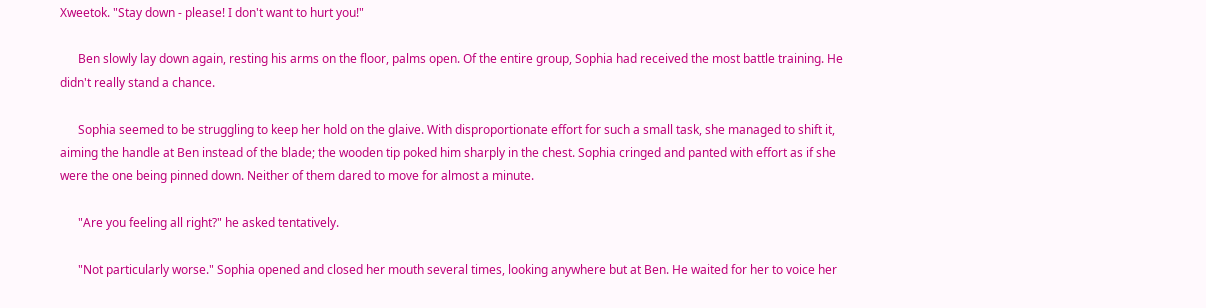Xweetok. "Stay down - please! I don't want to hurt you!"

      Ben slowly lay down again, resting his arms on the floor, palms open. Of the entire group, Sophia had received the most battle training. He didn't really stand a chance.

      Sophia seemed to be struggling to keep her hold on the glaive. With disproportionate effort for such a small task, she managed to shift it, aiming the handle at Ben instead of the blade; the wooden tip poked him sharply in the chest. Sophia cringed and panted with effort as if she were the one being pinned down. Neither of them dared to move for almost a minute.

      "Are you feeling all right?" he asked tentatively.

      "Not particularly worse." Sophia opened and closed her mouth several times, looking anywhere but at Ben. He waited for her to voice her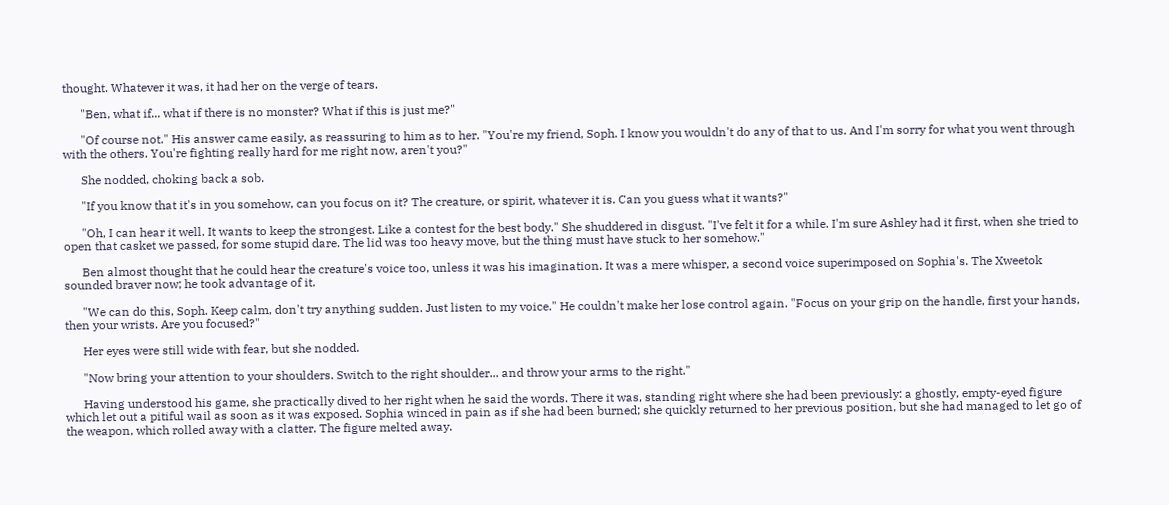thought. Whatever it was, it had her on the verge of tears.

      "Ben, what if... what if there is no monster? What if this is just me?"

      "Of course not." His answer came easily, as reassuring to him as to her. "You're my friend, Soph. I know you wouldn't do any of that to us. And I'm sorry for what you went through with the others. You're fighting really hard for me right now, aren't you?"

      She nodded, choking back a sob.

      "If you know that it's in you somehow, can you focus on it? The creature, or spirit, whatever it is. Can you guess what it wants?"

      "Oh, I can hear it well. It wants to keep the strongest. Like a contest for the best body." She shuddered in disgust. "I've felt it for a while. I'm sure Ashley had it first, when she tried to open that casket we passed, for some stupid dare. The lid was too heavy move, but the thing must have stuck to her somehow."

      Ben almost thought that he could hear the creature's voice too, unless it was his imagination. It was a mere whisper, a second voice superimposed on Sophia's. The Xweetok sounded braver now; he took advantage of it.

      "We can do this, Soph. Keep calm, don't try anything sudden. Just listen to my voice." He couldn't make her lose control again. "Focus on your grip on the handle, first your hands, then your wrists. Are you focused?"

      Her eyes were still wide with fear, but she nodded.

      "Now bring your attention to your shoulders. Switch to the right shoulder... and throw your arms to the right."

      Having understood his game, she practically dived to her right when he said the words. There it was, standing right where she had been previously: a ghostly, empty-eyed figure which let out a pitiful wail as soon as it was exposed. Sophia winced in pain as if she had been burned; she quickly returned to her previous position, but she had managed to let go of the weapon, which rolled away with a clatter. The figure melted away.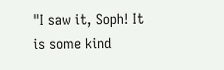"I saw it, Soph! It is some kind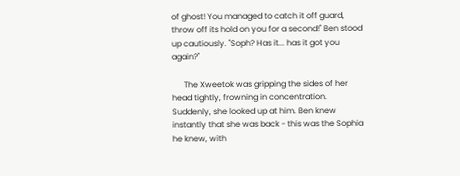of ghost! You managed to catch it off guard, throw off its hold on you for a second!" Ben stood up cautiously. "Soph? Has it... has it got you again?"

      The Xweetok was gripping the sides of her head tightly, frowning in concentration. Suddenly, she looked up at him. Ben knew instantly that she was back - this was the Sophia he knew, with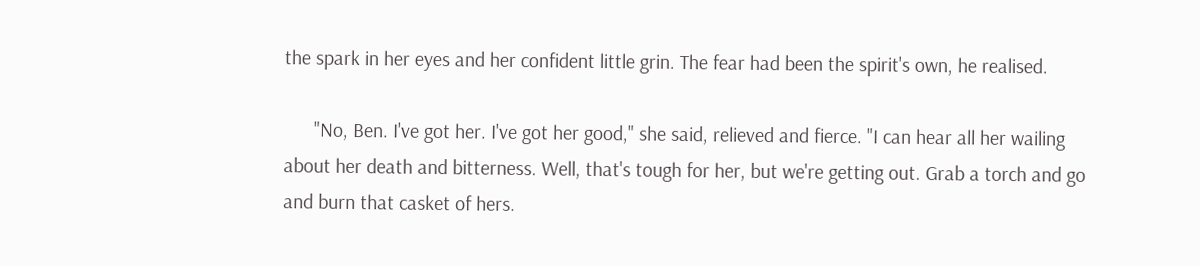the spark in her eyes and her confident little grin. The fear had been the spirit's own, he realised.

      "No, Ben. I've got her. I've got her good," she said, relieved and fierce. "I can hear all her wailing about her death and bitterness. Well, that's tough for her, but we're getting out. Grab a torch and go and burn that casket of hers.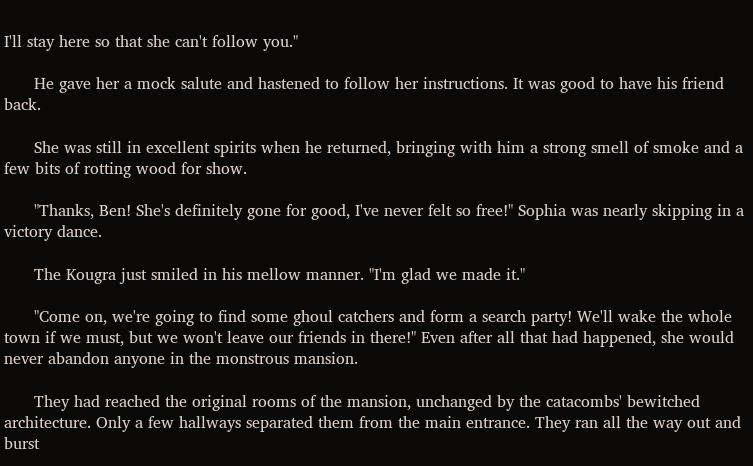I'll stay here so that she can't follow you."

      He gave her a mock salute and hastened to follow her instructions. It was good to have his friend back.

      She was still in excellent spirits when he returned, bringing with him a strong smell of smoke and a few bits of rotting wood for show.

      "Thanks, Ben! She's definitely gone for good, I've never felt so free!" Sophia was nearly skipping in a victory dance.

      The Kougra just smiled in his mellow manner. "I'm glad we made it."

      "Come on, we're going to find some ghoul catchers and form a search party! We'll wake the whole town if we must, but we won't leave our friends in there!" Even after all that had happened, she would never abandon anyone in the monstrous mansion.

      They had reached the original rooms of the mansion, unchanged by the catacombs' bewitched architecture. Only a few hallways separated them from the main entrance. They ran all the way out and burst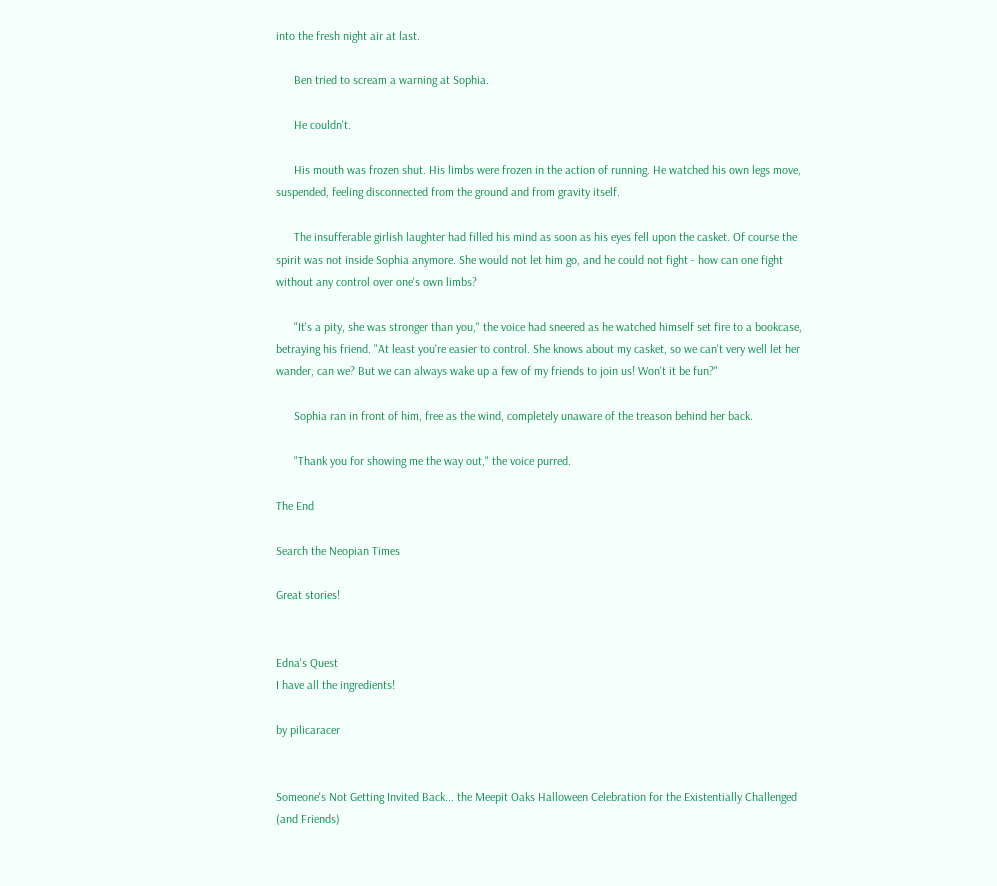into the fresh night air at last.

      Ben tried to scream a warning at Sophia.

      He couldn't.

      His mouth was frozen shut. His limbs were frozen in the action of running. He watched his own legs move, suspended, feeling disconnected from the ground and from gravity itself.

      The insufferable girlish laughter had filled his mind as soon as his eyes fell upon the casket. Of course the spirit was not inside Sophia anymore. She would not let him go, and he could not fight - how can one fight without any control over one's own limbs?

      "It's a pity, she was stronger than you," the voice had sneered as he watched himself set fire to a bookcase, betraying his friend. "At least you're easier to control. She knows about my casket, so we can't very well let her wander, can we? But we can always wake up a few of my friends to join us! Won't it be fun?"

      Sophia ran in front of him, free as the wind, completely unaware of the treason behind her back.

      "Thank you for showing me the way out," the voice purred.

The End

Search the Neopian Times

Great stories!


Edna's Quest
I have all the ingredients!

by pilicaracer


Someone's Not Getting Invited Back... the Meepit Oaks Halloween Celebration for the Existentially Challenged (and Friends)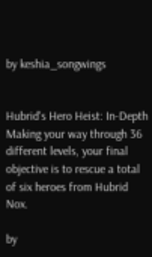by keshia_songwings


Hubrid's Hero Heist: In-Depth
Making your way through 36 different levels, your final objective is to rescue a total of six heroes from Hubrid Nox.

by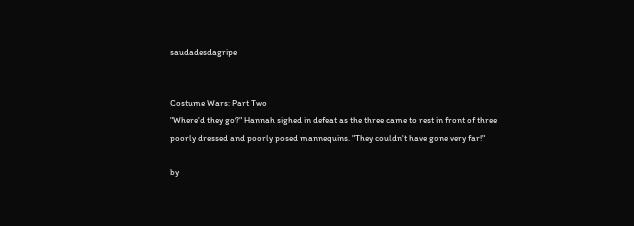saudadesdagripe


Costume Wars: Part Two
"Where'd they go?" Hannah sighed in defeat as the three came to rest in front of three poorly dressed and poorly posed mannequins. "They couldn't have gone very far!"

by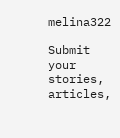melina322

Submit your stories, articles,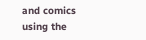and comics using the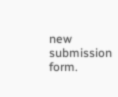new submission form.